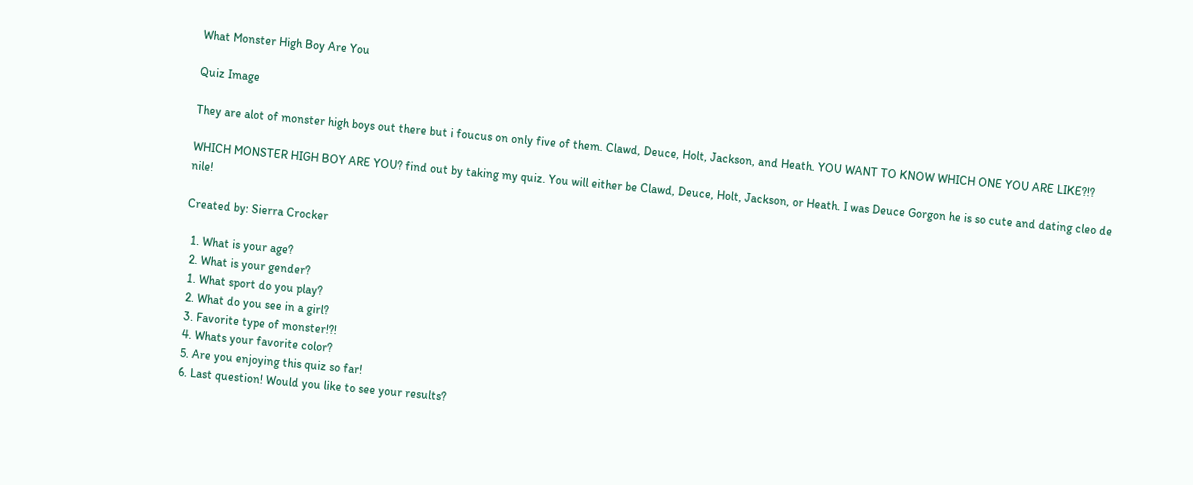What Monster High Boy Are You

Quiz Image

They are alot of monster high boys out there but i foucus on only five of them. Clawd, Deuce, Holt, Jackson, and Heath. YOU WANT TO KNOW WHICH ONE YOU ARE LIKE?!?

WHICH MONSTER HIGH BOY ARE YOU? find out by taking my quiz. You will either be Clawd, Deuce, Holt, Jackson, or Heath. I was Deuce Gorgon he is so cute and dating cleo de nile!

Created by: Sierra Crocker

  1. What is your age?
  2. What is your gender?
  1. What sport do you play?
  2. What do you see in a girl?
  3. Favorite type of monster!?!
  4. Whats your favorite color?
  5. Are you enjoying this quiz so far!
  6. Last question! Would you like to see your results?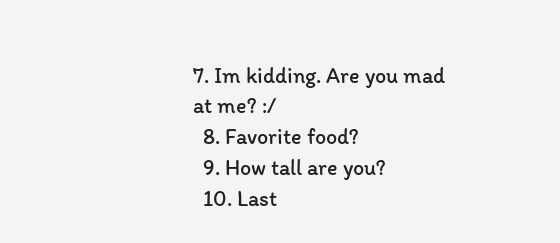7. Im kidding. Are you mad at me? :/
  8. Favorite food?
  9. How tall are you?
  10. Last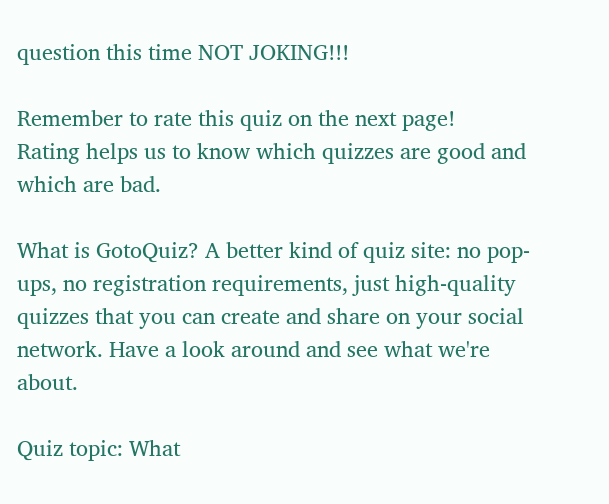question this time NOT JOKING!!!

Remember to rate this quiz on the next page!
Rating helps us to know which quizzes are good and which are bad.

What is GotoQuiz? A better kind of quiz site: no pop-ups, no registration requirements, just high-quality quizzes that you can create and share on your social network. Have a look around and see what we're about.

Quiz topic: What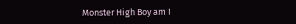Monster High Boy am I